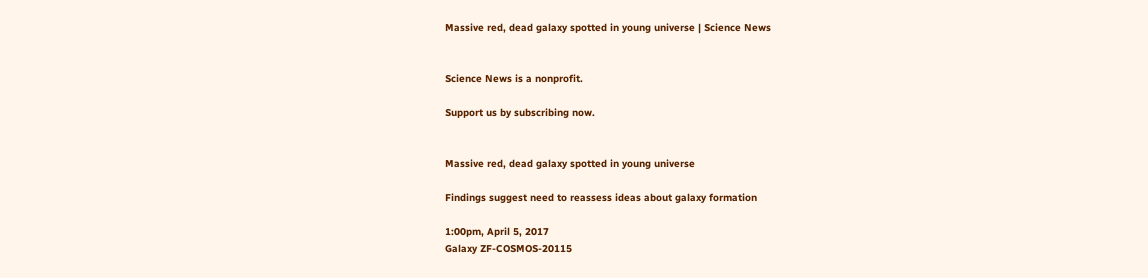Massive red, dead galaxy spotted in young universe | Science News


Science News is a nonprofit.

Support us by subscribing now.


Massive red, dead galaxy spotted in young universe

Findings suggest need to reassess ideas about galaxy formation

1:00pm, April 5, 2017
Galaxy ZF-COSMOS-20115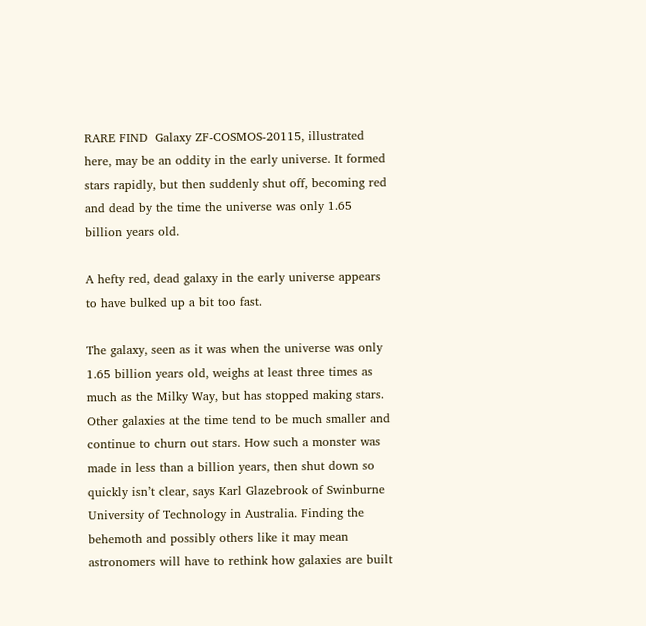RARE FIND  Galaxy ZF-COSMOS-20115, illustrated here, may be an oddity in the early universe. It formed stars rapidly, but then suddenly shut off, becoming red and dead by the time the universe was only 1.65 billion years old.

A hefty red, dead galaxy in the early universe appears to have bulked up a bit too fast.

The galaxy, seen as it was when the universe was only 1.65 billion years old, weighs at least three times as much as the Milky Way, but has stopped making stars. Other galaxies at the time tend to be much smaller and continue to churn out stars. How such a monster was made in less than a billion years, then shut down so quickly isn’t clear, says Karl Glazebrook of Swinburne University of Technology in Australia. Finding the behemoth and possibly others like it may mean astronomers will have to rethink how galaxies are built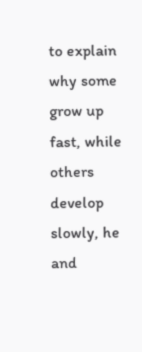to explain why some grow up fast, while others develop slowly, he and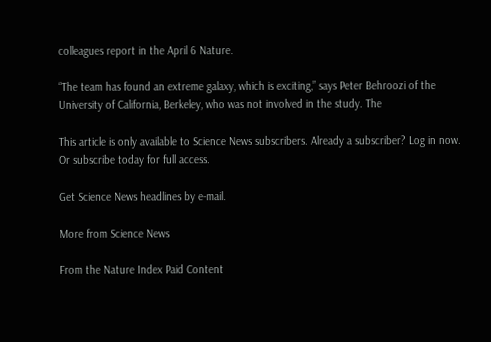colleagues report in the April 6 Nature.

“The team has found an extreme galaxy, which is exciting,” says Peter Behroozi of the University of California, Berkeley, who was not involved in the study. The

This article is only available to Science News subscribers. Already a subscriber? Log in now.
Or subscribe today for full access.

Get Science News headlines by e-mail.

More from Science News

From the Nature Index Paid Content